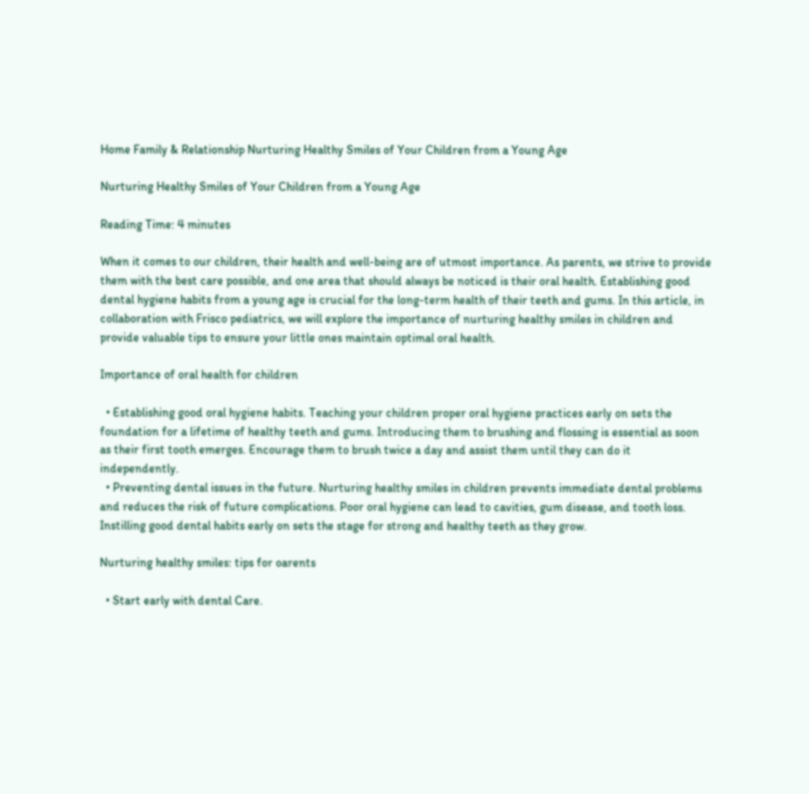Home Family & Relationship Nurturing Healthy Smiles of Your Children from a Young Age

Nurturing Healthy Smiles of Your Children from a Young Age

Reading Time: 4 minutes

When it comes to our children, their health and well-being are of utmost importance. As parents, we strive to provide them with the best care possible, and one area that should always be noticed is their oral health. Establishing good dental hygiene habits from a young age is crucial for the long-term health of their teeth and gums. In this article, in collaboration with Frisco pediatrics, we will explore the importance of nurturing healthy smiles in children and provide valuable tips to ensure your little ones maintain optimal oral health.

Importance of oral health for children

  • Establishing good oral hygiene habits. Teaching your children proper oral hygiene practices early on sets the foundation for a lifetime of healthy teeth and gums. Introducing them to brushing and flossing is essential as soon as their first tooth emerges. Encourage them to brush twice a day and assist them until they can do it independently.
  • Preventing dental issues in the future. Nurturing healthy smiles in children prevents immediate dental problems and reduces the risk of future complications. Poor oral hygiene can lead to cavities, gum disease, and tooth loss. Instilling good dental habits early on sets the stage for strong and healthy teeth as they grow.

Nurturing healthy smiles: tips for oarents

  • Start early with dental Care.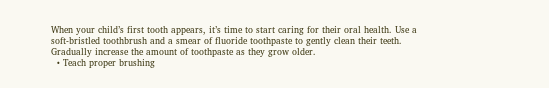When your child’s first tooth appears, it’s time to start caring for their oral health. Use a soft-bristled toothbrush and a smear of fluoride toothpaste to gently clean their teeth. Gradually increase the amount of toothpaste as they grow older.
  • Teach proper brushing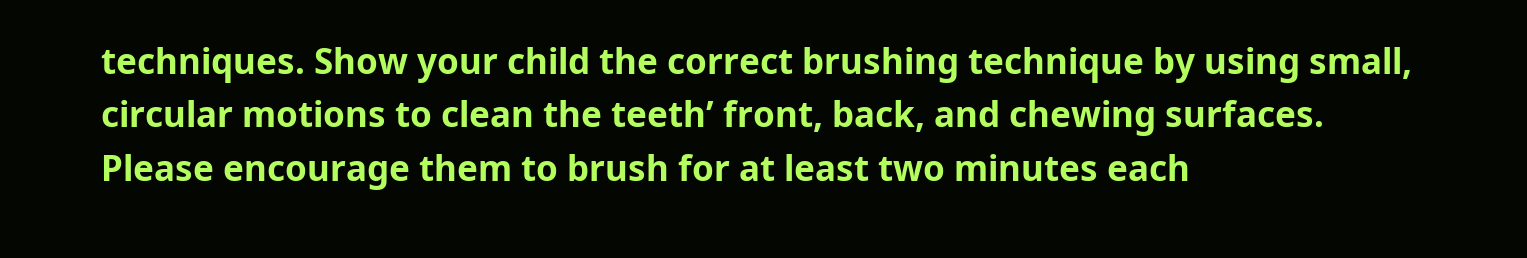techniques. Show your child the correct brushing technique by using small, circular motions to clean the teeth’ front, back, and chewing surfaces. Please encourage them to brush for at least two minutes each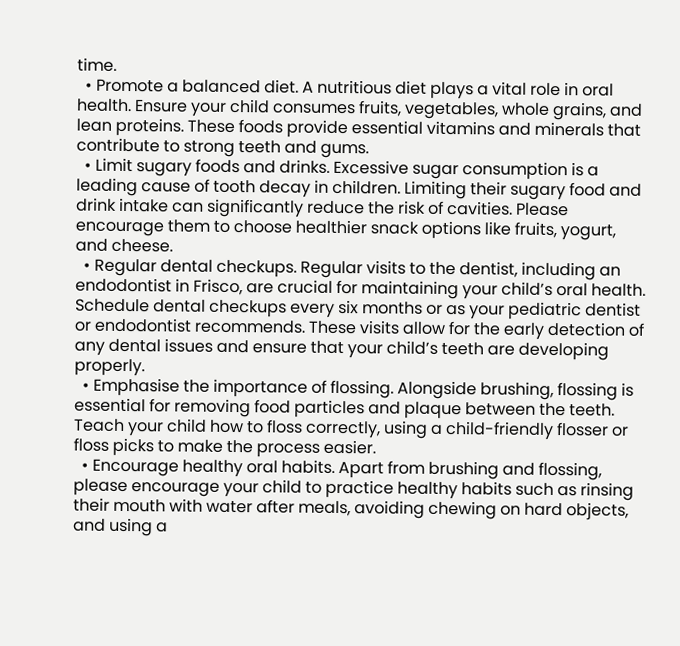time.
  • Promote a balanced diet. A nutritious diet plays a vital role in oral health. Ensure your child consumes fruits, vegetables, whole grains, and lean proteins. These foods provide essential vitamins and minerals that contribute to strong teeth and gums.
  • Limit sugary foods and drinks. Excessive sugar consumption is a leading cause of tooth decay in children. Limiting their sugary food and drink intake can significantly reduce the risk of cavities. Please encourage them to choose healthier snack options like fruits, yogurt, and cheese.
  • Regular dental checkups. Regular visits to the dentist, including an endodontist in Frisco, are crucial for maintaining your child’s oral health. Schedule dental checkups every six months or as your pediatric dentist or endodontist recommends. These visits allow for the early detection of any dental issues and ensure that your child’s teeth are developing properly.
  • Emphasise the importance of flossing. Alongside brushing, flossing is essential for removing food particles and plaque between the teeth. Teach your child how to floss correctly, using a child-friendly flosser or floss picks to make the process easier.
  • Encourage healthy oral habits. Apart from brushing and flossing, please encourage your child to practice healthy habits such as rinsing their mouth with water after meals, avoiding chewing on hard objects, and using a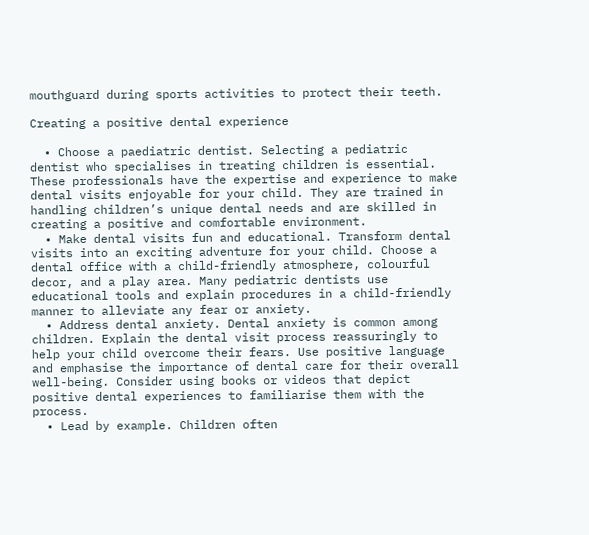mouthguard during sports activities to protect their teeth.

Creating a positive dental experience

  • Choose a paediatric dentist. Selecting a pediatric dentist who specialises in treating children is essential. These professionals have the expertise and experience to make dental visits enjoyable for your child. They are trained in handling children’s unique dental needs and are skilled in creating a positive and comfortable environment.
  • Make dental visits fun and educational. Transform dental visits into an exciting adventure for your child. Choose a dental office with a child-friendly atmosphere, colourful decor, and a play area. Many pediatric dentists use educational tools and explain procedures in a child-friendly manner to alleviate any fear or anxiety.
  • Address dental anxiety. Dental anxiety is common among children. Explain the dental visit process reassuringly to help your child overcome their fears. Use positive language and emphasise the importance of dental care for their overall well-being. Consider using books or videos that depict positive dental experiences to familiarise them with the process.
  • Lead by example. Children often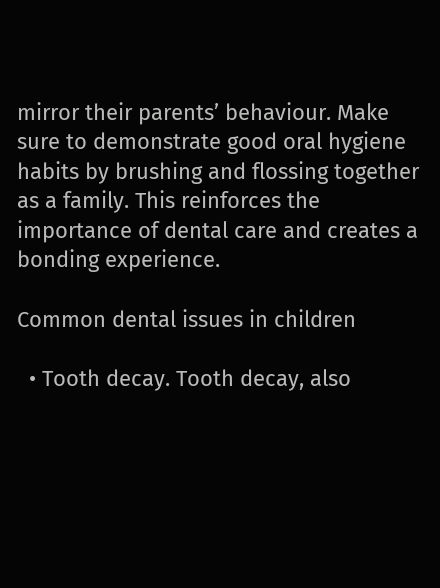mirror their parents’ behaviour. Make sure to demonstrate good oral hygiene habits by brushing and flossing together as a family. This reinforces the importance of dental care and creates a bonding experience.

Common dental issues in children

  • Tooth decay. Tooth decay, also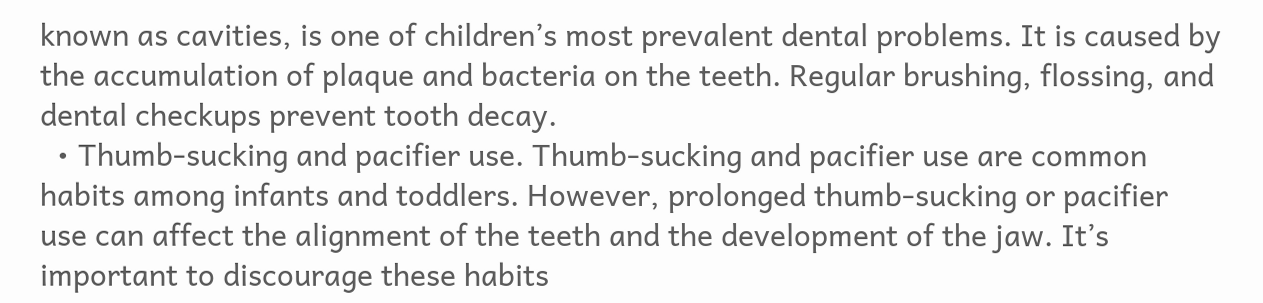known as cavities, is one of children’s most prevalent dental problems. It is caused by the accumulation of plaque and bacteria on the teeth. Regular brushing, flossing, and dental checkups prevent tooth decay.
  • Thumb-sucking and pacifier use. Thumb-sucking and pacifier use are common habits among infants and toddlers. However, prolonged thumb-sucking or pacifier use can affect the alignment of the teeth and the development of the jaw. It’s important to discourage these habits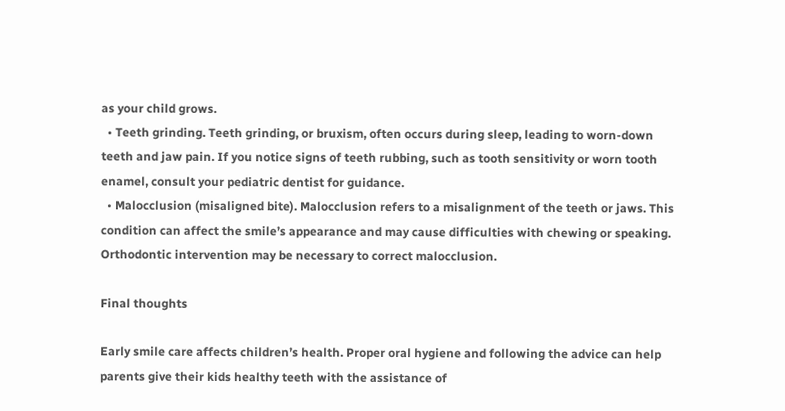as your child grows.
  • Teeth grinding. Teeth grinding, or bruxism, often occurs during sleep, leading to worn-down teeth and jaw pain. If you notice signs of teeth rubbing, such as tooth sensitivity or worn tooth enamel, consult your pediatric dentist for guidance.
  • Malocclusion (misaligned bite). Malocclusion refers to a misalignment of the teeth or jaws. This condition can affect the smile’s appearance and may cause difficulties with chewing or speaking. Orthodontic intervention may be necessary to correct malocclusion.

Final thoughts

Early smile care affects children’s health. Proper oral hygiene and following the advice can help parents give their kids healthy teeth with the assistance of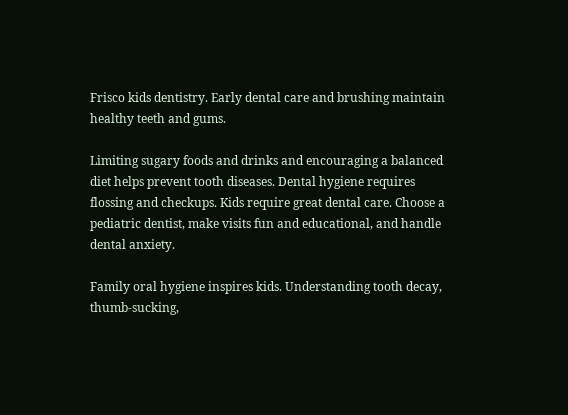Frisco kids dentistry. Early dental care and brushing maintain healthy teeth and gums.

Limiting sugary foods and drinks and encouraging a balanced diet helps prevent tooth diseases. Dental hygiene requires flossing and checkups. Kids require great dental care. Choose a pediatric dentist, make visits fun and educational, and handle dental anxiety.

Family oral hygiene inspires kids. Understanding tooth decay, thumb-sucking,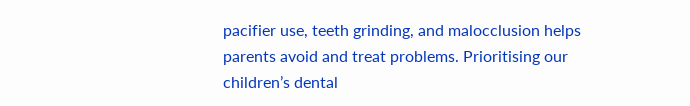pacifier use, teeth grinding, and malocclusion helps parents avoid and treat problems. Prioritising our children’s dental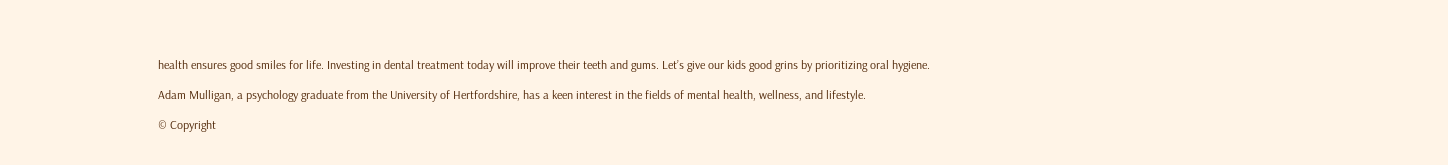health ensures good smiles for life. Investing in dental treatment today will improve their teeth and gums. Let’s give our kids good grins by prioritizing oral hygiene.

Adam Mulligan, a psychology graduate from the University of Hertfordshire, has a keen interest in the fields of mental health, wellness, and lifestyle.

© Copyright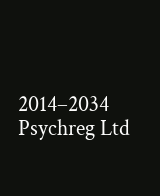2014–2034 Psychreg Ltd